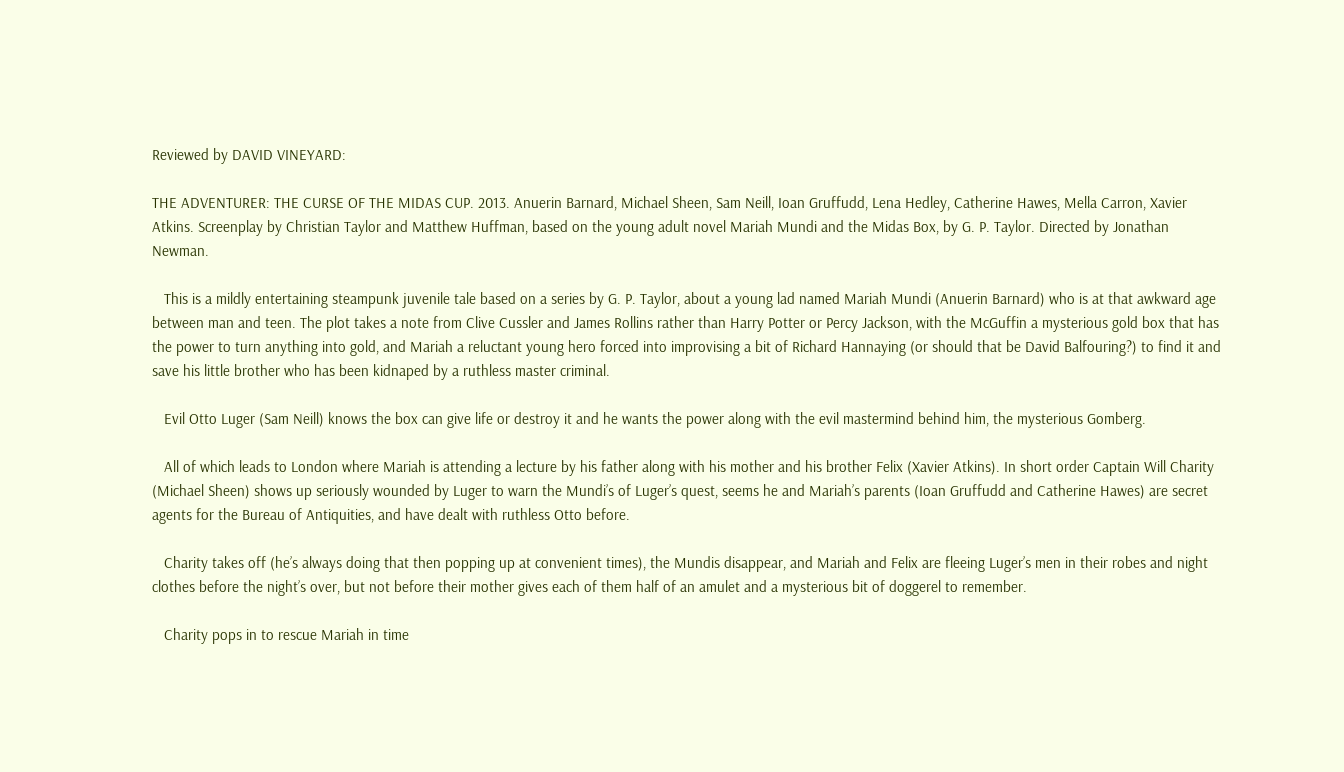Reviewed by DAVID VINEYARD:

THE ADVENTURER: THE CURSE OF THE MIDAS CUP. 2013. Anuerin Barnard, Michael Sheen, Sam Neill, Ioan Gruffudd, Lena Hedley, Catherine Hawes, Mella Carron, Xavier Atkins. Screenplay by Christian Taylor and Matthew Huffman, based on the young adult novel Mariah Mundi and the Midas Box, by G. P. Taylor. Directed by Jonathan Newman.

   This is a mildly entertaining steampunk juvenile tale based on a series by G. P. Taylor, about a young lad named Mariah Mundi (Anuerin Barnard) who is at that awkward age between man and teen. The plot takes a note from Clive Cussler and James Rollins rather than Harry Potter or Percy Jackson, with the McGuffin a mysterious gold box that has the power to turn anything into gold, and Mariah a reluctant young hero forced into improvising a bit of Richard Hannaying (or should that be David Balfouring?) to find it and save his little brother who has been kidnaped by a ruthless master criminal.

   Evil Otto Luger (Sam Neill) knows the box can give life or destroy it and he wants the power along with the evil mastermind behind him, the mysterious Gomberg.

   All of which leads to London where Mariah is attending a lecture by his father along with his mother and his brother Felix (Xavier Atkins). In short order Captain Will Charity (Michael Sheen) shows up seriously wounded by Luger to warn the Mundi’s of Luger’s quest, seems he and Mariah’s parents (Ioan Gruffudd and Catherine Hawes) are secret agents for the Bureau of Antiquities, and have dealt with ruthless Otto before.

   Charity takes off (he’s always doing that then popping up at convenient times), the Mundis disappear, and Mariah and Felix are fleeing Luger’s men in their robes and night clothes before the night’s over, but not before their mother gives each of them half of an amulet and a mysterious bit of doggerel to remember.

   Charity pops in to rescue Mariah in time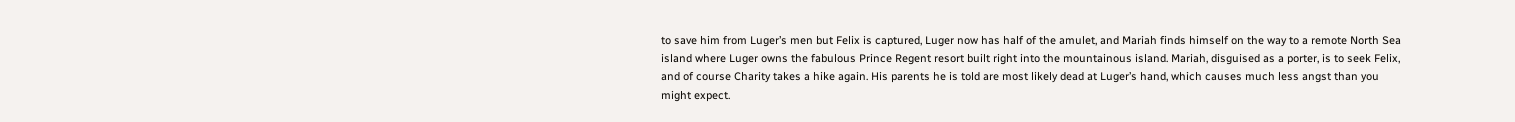to save him from Luger’s men but Felix is captured, Luger now has half of the amulet, and Mariah finds himself on the way to a remote North Sea island where Luger owns the fabulous Prince Regent resort built right into the mountainous island. Mariah, disguised as a porter, is to seek Felix, and of course Charity takes a hike again. His parents he is told are most likely dead at Luger’s hand, which causes much less angst than you might expect.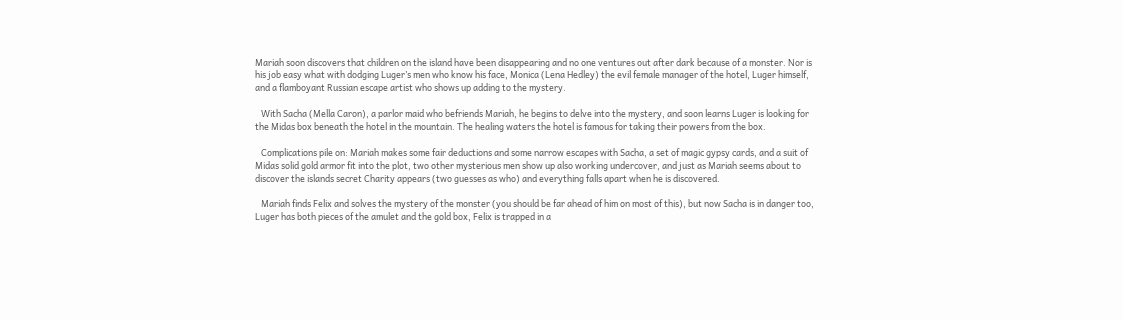Mariah soon discovers that children on the island have been disappearing and no one ventures out after dark because of a monster. Nor is his job easy what with dodging Luger’s men who know his face, Monica (Lena Hedley) the evil female manager of the hotel, Luger himself, and a flamboyant Russian escape artist who shows up adding to the mystery.

   With Sacha (Mella Caron), a parlor maid who befriends Mariah, he begins to delve into the mystery, and soon learns Luger is looking for the Midas box beneath the hotel in the mountain. The healing waters the hotel is famous for taking their powers from the box.

   Complications pile on: Mariah makes some fair deductions and some narrow escapes with Sacha, a set of magic gypsy cards, and a suit of Midas solid gold armor fit into the plot, two other mysterious men show up also working undercover, and just as Mariah seems about to discover the islands secret Charity appears (two guesses as who) and everything falls apart when he is discovered.

   Mariah finds Felix and solves the mystery of the monster (you should be far ahead of him on most of this), but now Sacha is in danger too, Luger has both pieces of the amulet and the gold box, Felix is trapped in a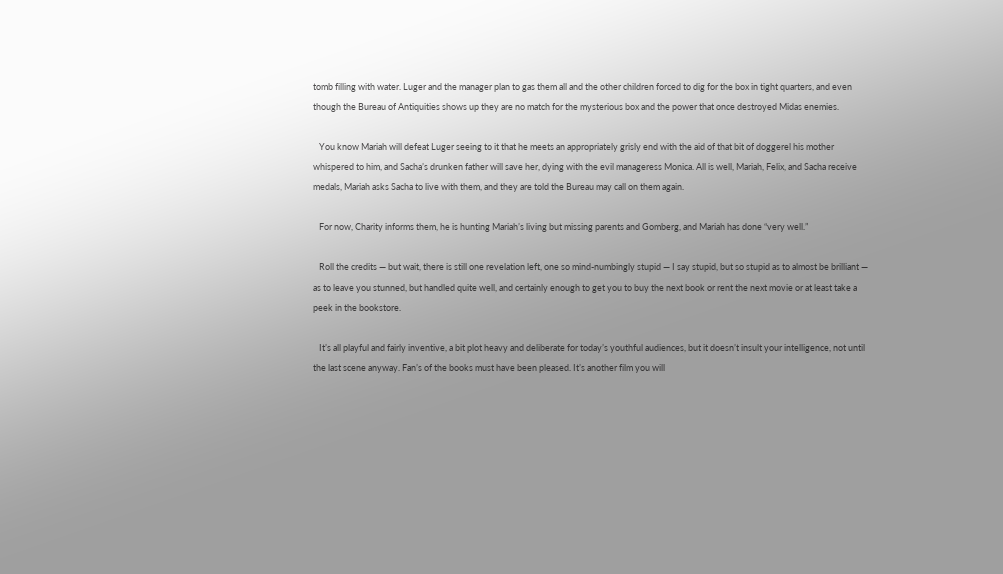tomb filling with water. Luger and the manager plan to gas them all and the other children forced to dig for the box in tight quarters, and even though the Bureau of Antiquities shows up they are no match for the mysterious box and the power that once destroyed Midas enemies.

   You know Mariah will defeat Luger seeing to it that he meets an appropriately grisly end with the aid of that bit of doggerel his mother whispered to him, and Sacha’s drunken father will save her, dying with the evil manageress Monica. All is well, Mariah, Felix, and Sacha receive medals, Mariah asks Sacha to live with them, and they are told the Bureau may call on them again.

   For now, Charity informs them, he is hunting Mariah’s living but missing parents and Gomberg, and Mariah has done “very well.”

   Roll the credits — but wait, there is still one revelation left, one so mind-numbingly stupid — I say stupid, but so stupid as to almost be brilliant — as to leave you stunned, but handled quite well, and certainly enough to get you to buy the next book or rent the next movie or at least take a peek in the bookstore.

   It’s all playful and fairly inventive, a bit plot heavy and deliberate for today’s youthful audiences, but it doesn’t insult your intelligence, not until the last scene anyway. Fan’s of the books must have been pleased. It’s another film you will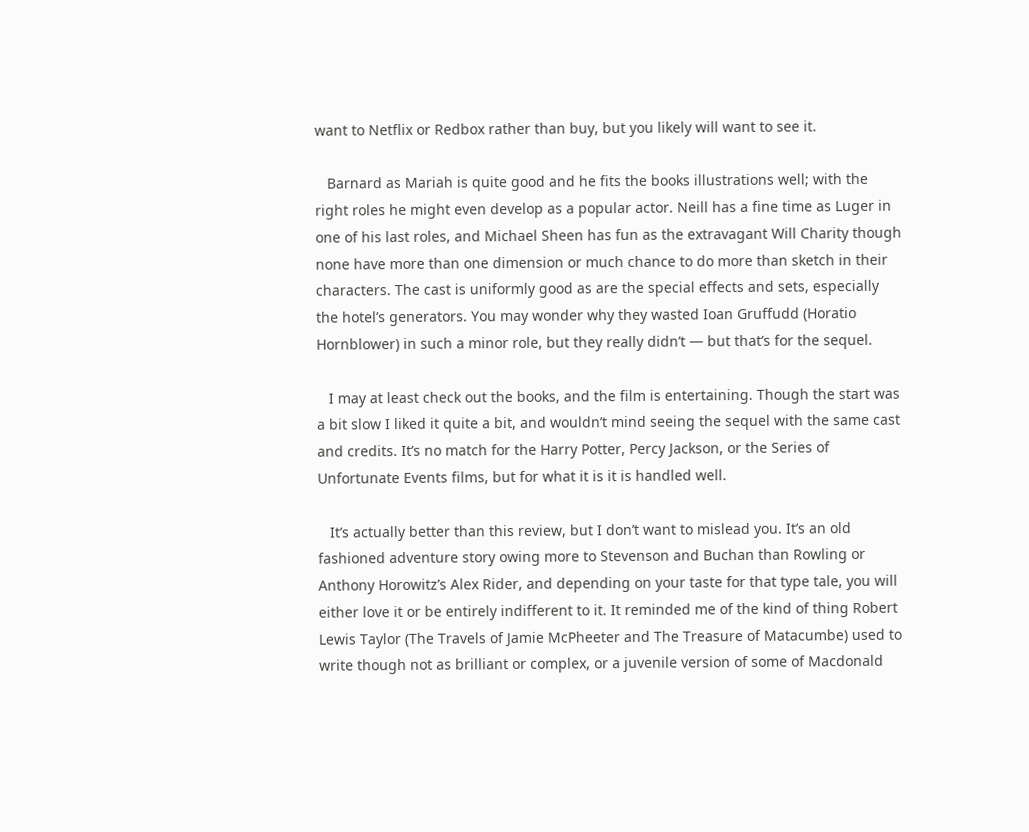want to Netflix or Redbox rather than buy, but you likely will want to see it.

   Barnard as Mariah is quite good and he fits the books illustrations well; with the right roles he might even develop as a popular actor. Neill has a fine time as Luger in one of his last roles, and Michael Sheen has fun as the extravagant Will Charity though none have more than one dimension or much chance to do more than sketch in their characters. The cast is uniformly good as are the special effects and sets, especially the hotel’s generators. You may wonder why they wasted Ioan Gruffudd (Horatio Hornblower) in such a minor role, but they really didn’t — but that’s for the sequel.

   I may at least check out the books, and the film is entertaining. Though the start was a bit slow I liked it quite a bit, and wouldn’t mind seeing the sequel with the same cast and credits. It’s no match for the Harry Potter, Percy Jackson, or the Series of Unfortunate Events films, but for what it is it is handled well.

   It’s actually better than this review, but I don’t want to mislead you. It’s an old fashioned adventure story owing more to Stevenson and Buchan than Rowling or Anthony Horowitz’s Alex Rider, and depending on your taste for that type tale, you will either love it or be entirely indifferent to it. It reminded me of the kind of thing Robert Lewis Taylor (The Travels of Jamie McPheeter and The Treasure of Matacumbe) used to write though not as brilliant or complex, or a juvenile version of some of Macdonald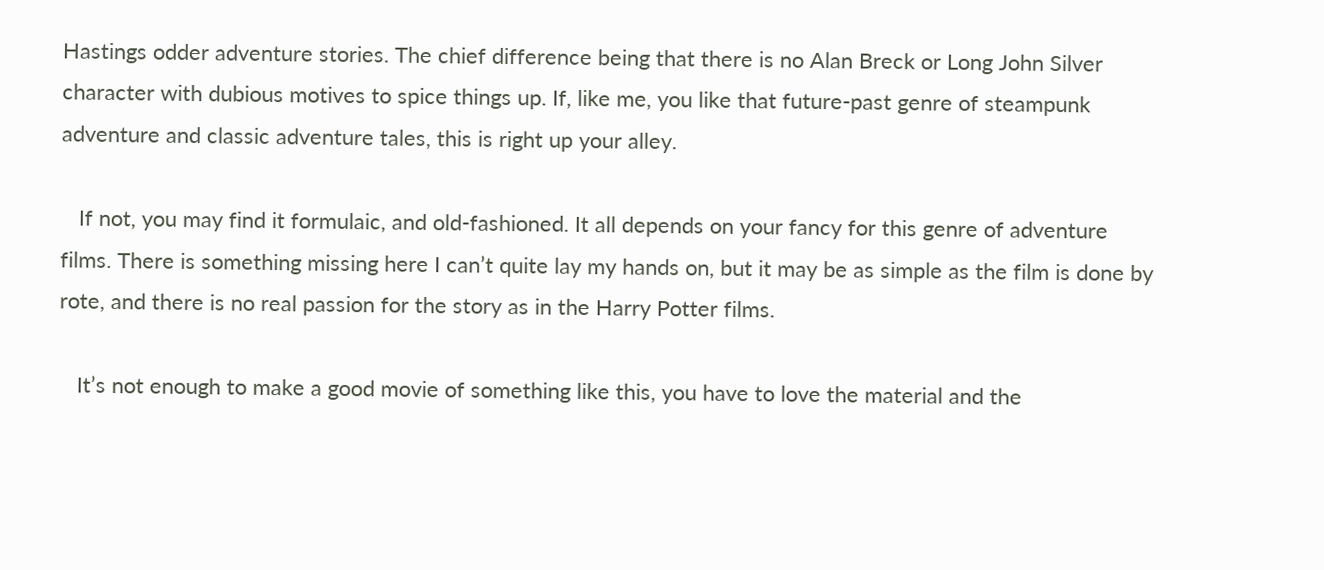Hastings odder adventure stories. The chief difference being that there is no Alan Breck or Long John Silver character with dubious motives to spice things up. If, like me, you like that future-past genre of steampunk adventure and classic adventure tales, this is right up your alley.

   If not, you may find it formulaic, and old-fashioned. It all depends on your fancy for this genre of adventure films. There is something missing here I can’t quite lay my hands on, but it may be as simple as the film is done by rote, and there is no real passion for the story as in the Harry Potter films.

   It’s not enough to make a good movie of something like this, you have to love the material and the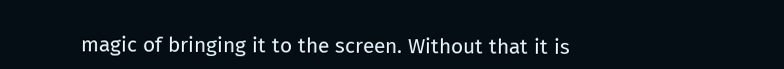magic of bringing it to the screen. Without that it is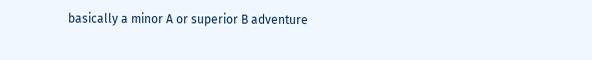basically a minor A or superior B adventure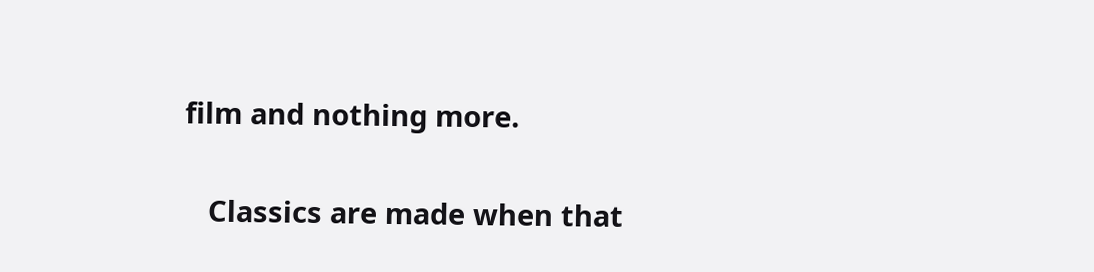film and nothing more.

   Classics are made when that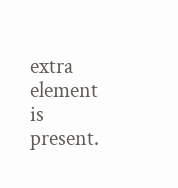extra element is present.